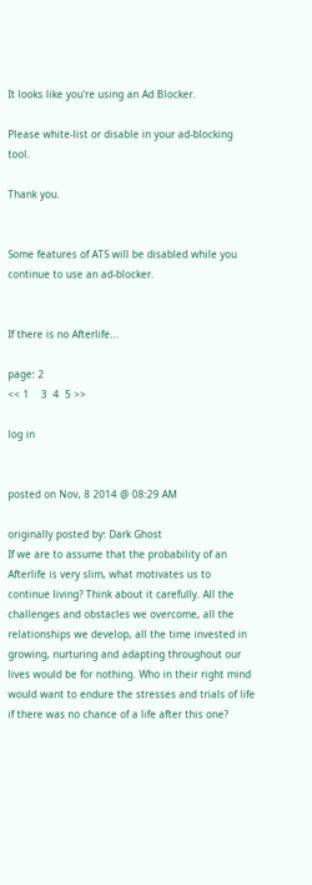It looks like you're using an Ad Blocker.

Please white-list or disable in your ad-blocking tool.

Thank you.


Some features of ATS will be disabled while you continue to use an ad-blocker.


If there is no Afterlife...

page: 2
<< 1    3  4  5 >>

log in


posted on Nov, 8 2014 @ 08:29 AM

originally posted by: Dark Ghost
If we are to assume that the probability of an Afterlife is very slim, what motivates us to continue living? Think about it carefully. All the challenges and obstacles we overcome, all the relationships we develop, all the time invested in growing, nurturing and adapting throughout our lives would be for nothing. Who in their right mind would want to endure the stresses and trials of life if there was no chance of a life after this one?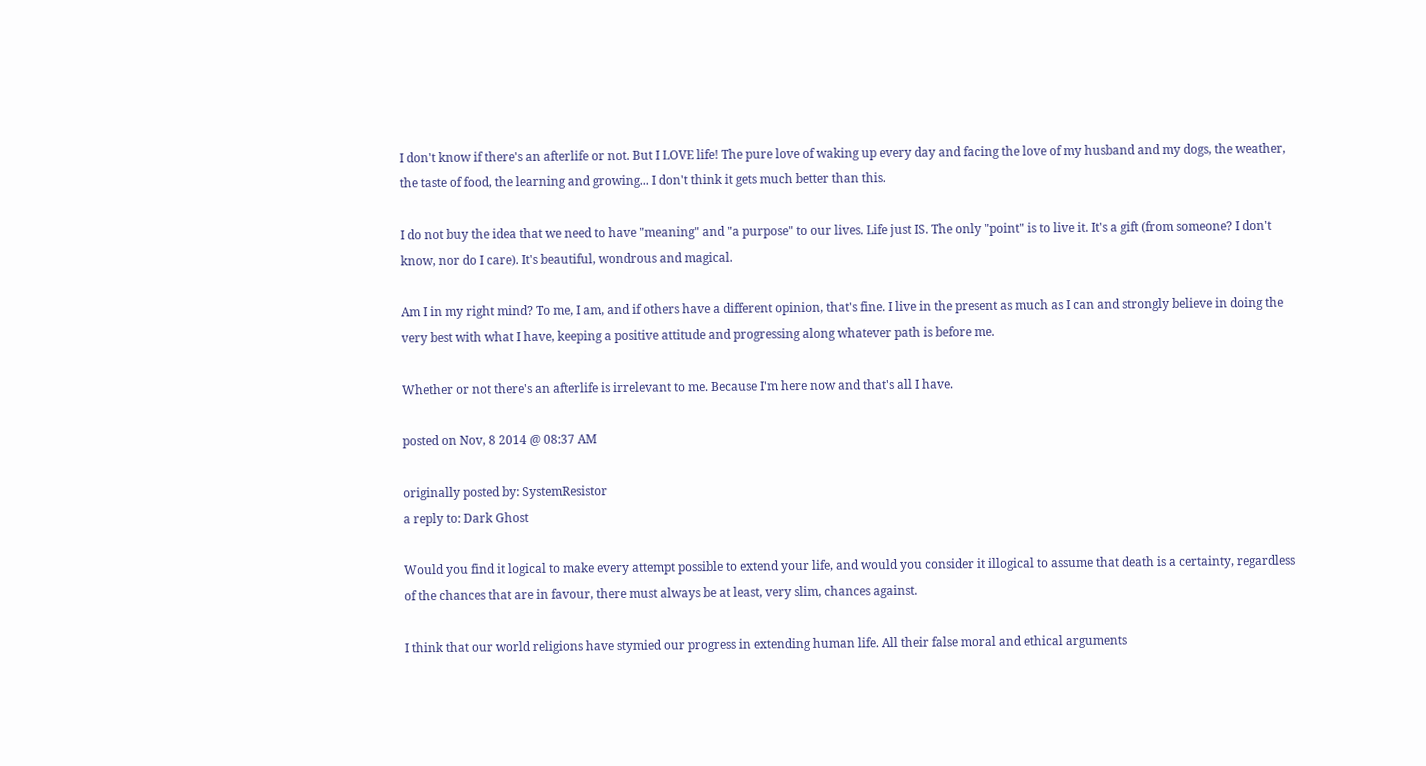I don't know if there's an afterlife or not. But I LOVE life! The pure love of waking up every day and facing the love of my husband and my dogs, the weather, the taste of food, the learning and growing... I don't think it gets much better than this.

I do not buy the idea that we need to have "meaning" and "a purpose" to our lives. Life just IS. The only "point" is to live it. It's a gift (from someone? I don't know, nor do I care). It's beautiful, wondrous and magical.

Am I in my right mind? To me, I am, and if others have a different opinion, that's fine. I live in the present as much as I can and strongly believe in doing the very best with what I have, keeping a positive attitude and progressing along whatever path is before me.

Whether or not there's an afterlife is irrelevant to me. Because I'm here now and that's all I have.

posted on Nov, 8 2014 @ 08:37 AM

originally posted by: SystemResistor
a reply to: Dark Ghost

Would you find it logical to make every attempt possible to extend your life, and would you consider it illogical to assume that death is a certainty, regardless of the chances that are in favour, there must always be at least, very slim, chances against.

I think that our world religions have stymied our progress in extending human life. All their false moral and ethical arguments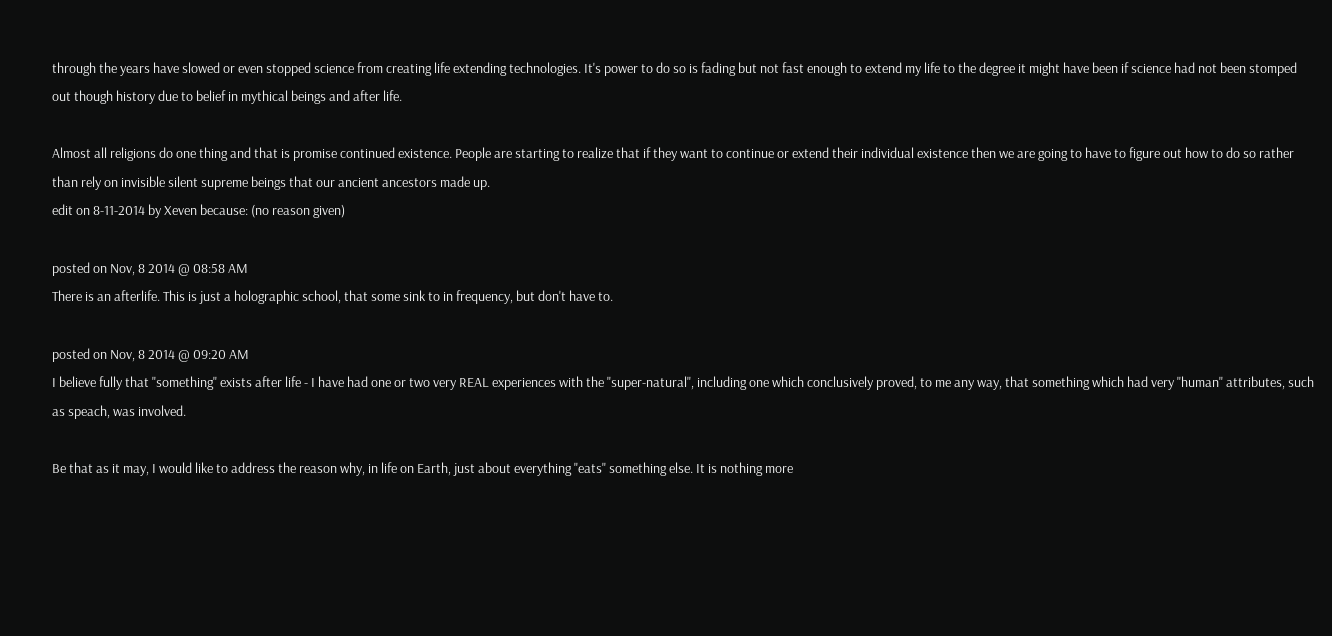through the years have slowed or even stopped science from creating life extending technologies. It's power to do so is fading but not fast enough to extend my life to the degree it might have been if science had not been stomped out though history due to belief in mythical beings and after life.

Almost all religions do one thing and that is promise continued existence. People are starting to realize that if they want to continue or extend their individual existence then we are going to have to figure out how to do so rather than rely on invisible silent supreme beings that our ancient ancestors made up.
edit on 8-11-2014 by Xeven because: (no reason given)

posted on Nov, 8 2014 @ 08:58 AM
There is an afterlife. This is just a holographic school, that some sink to in frequency, but don't have to.

posted on Nov, 8 2014 @ 09:20 AM
I believe fully that "something" exists after life - I have had one or two very REAL experiences with the "super-natural", including one which conclusively proved, to me any way, that something which had very "human" attributes, such as speach, was involved.

Be that as it may, I would like to address the reason why, in life on Earth, just about everything "eats" something else. It is nothing more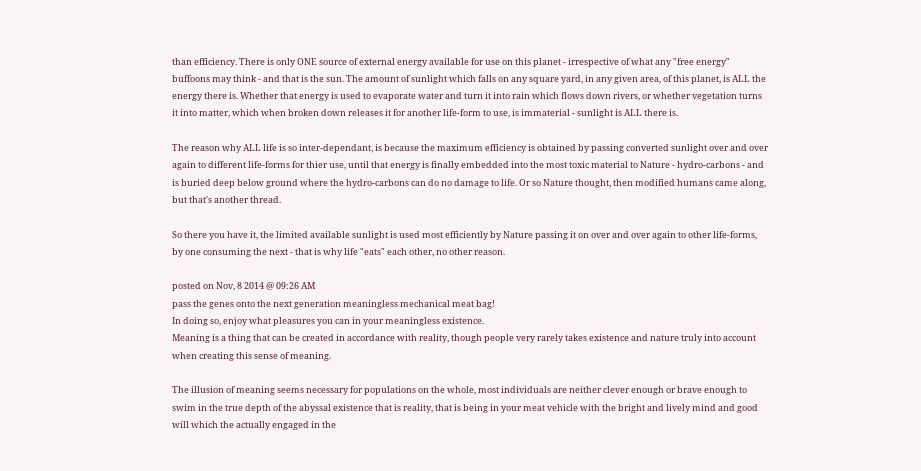than efficiency. There is only ONE source of external energy available for use on this planet - irrespective of what any "free energy" buffoons may think - and that is the sun. The amount of sunlight which falls on any square yard, in any given area, of this planet, is ALL the energy there is. Whether that energy is used to evaporate water and turn it into rain which flows down rivers, or whether vegetation turns it into matter, which when broken down releases it for another life-form to use, is immaterial - sunlight is ALL there is.

The reason why ALL life is so inter-dependant, is because the maximum efficiency is obtained by passing converted sunlight over and over again to different life-forms for thier use, until that energy is finally embedded into the most toxic material to Nature - hydro-carbons - and is buried deep below ground where the hydro-carbons can do no damage to life. Or so Nature thought, then modified humans came along, but that's another thread.

So there you have it, the limited available sunlight is used most efficiently by Nature passing it on over and over again to other life-forms, by one consuming the next - that is why life "eats" each other, no other reason.

posted on Nov, 8 2014 @ 09:26 AM
pass the genes onto the next generation meaningless mechanical meat bag!
In doing so, enjoy what pleasures you can in your meaningless existence.
Meaning is a thing that can be created in accordance with reality, though people very rarely takes existence and nature truly into account when creating this sense of meaning.

The illusion of meaning seems necessary for populations on the whole, most individuals are neither clever enough or brave enough to swim in the true depth of the abyssal existence that is reality, that is being in your meat vehicle with the bright and lively mind and good will which the actually engaged in the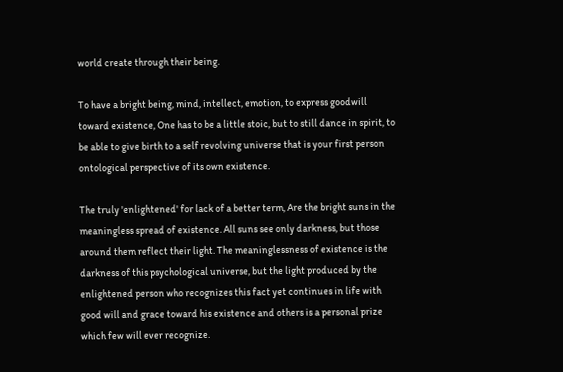world create through their being.

To have a bright being, mind, intellect, emotion, to express goodwill toward existence, One has to be a little stoic, but to still dance in spirit, to be able to give birth to a self revolving universe that is your first person ontological perspective of its own existence.

The truly 'enlightened' for lack of a better term, Are the bright suns in the meaningless spread of existence. All suns see only darkness, but those around them reflect their light. The meaninglessness of existence is the darkness of this psychological universe, but the light produced by the enlightened person who recognizes this fact yet continues in life with good will and grace toward his existence and others is a personal prize which few will ever recognize.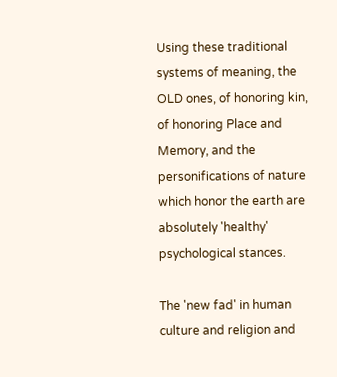Using these traditional systems of meaning, the OLD ones, of honoring kin, of honoring Place and Memory, and the personifications of nature which honor the earth are absolutely 'healthy' psychological stances.

The 'new fad' in human culture and religion and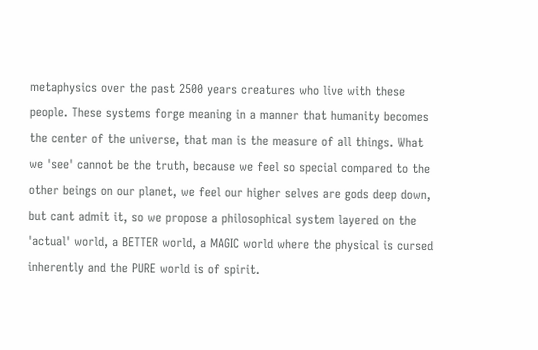metaphysics over the past 2500 years creatures who live with these people. These systems forge meaning in a manner that humanity becomes the center of the universe, that man is the measure of all things. What we 'see' cannot be the truth, because we feel so special compared to the other beings on our planet, we feel our higher selves are gods deep down, but cant admit it, so we propose a philosophical system layered on the 'actual' world, a BETTER world, a MAGIC world where the physical is cursed inherently and the PURE world is of spirit.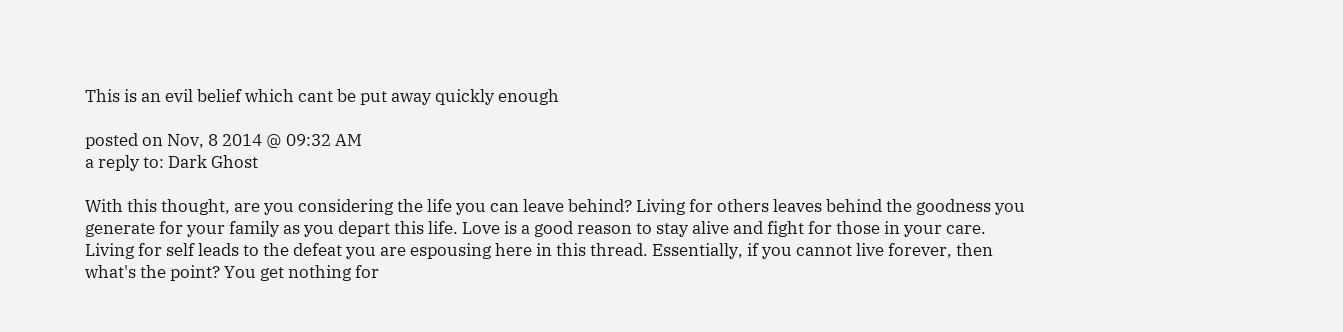This is an evil belief which cant be put away quickly enough

posted on Nov, 8 2014 @ 09:32 AM
a reply to: Dark Ghost

With this thought, are you considering the life you can leave behind? Living for others leaves behind the goodness you generate for your family as you depart this life. Love is a good reason to stay alive and fight for those in your care. Living for self leads to the defeat you are espousing here in this thread. Essentially, if you cannot live forever, then what's the point? You get nothing for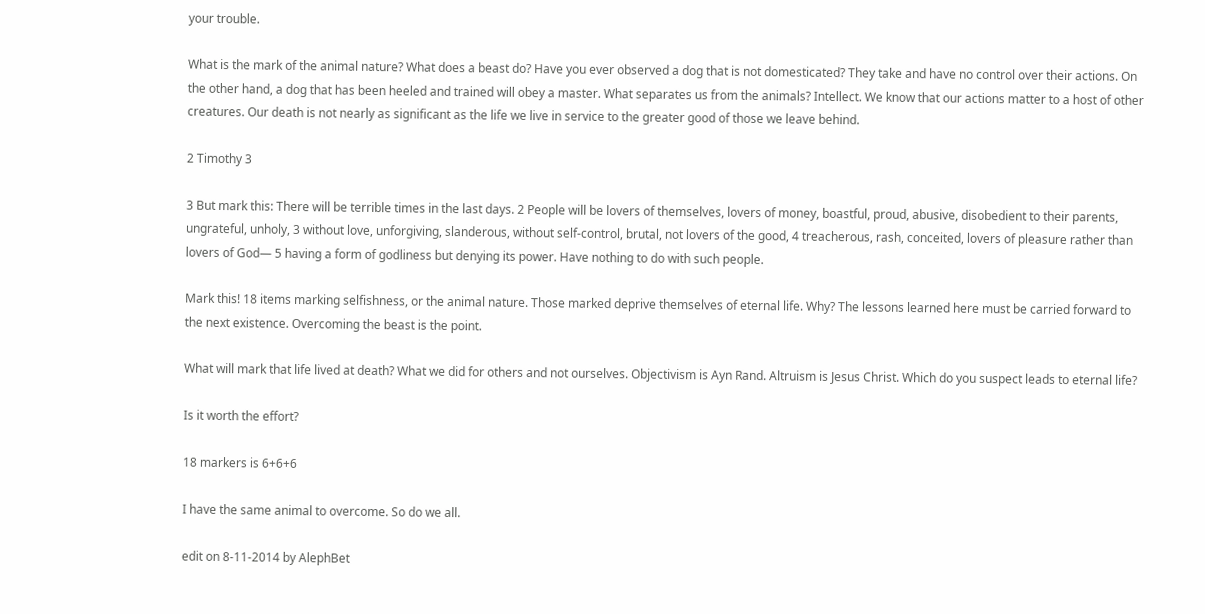your trouble.

What is the mark of the animal nature? What does a beast do? Have you ever observed a dog that is not domesticated? They take and have no control over their actions. On the other hand, a dog that has been heeled and trained will obey a master. What separates us from the animals? Intellect. We know that our actions matter to a host of other creatures. Our death is not nearly as significant as the life we live in service to the greater good of those we leave behind.

2 Timothy 3

3 But mark this: There will be terrible times in the last days. 2 People will be lovers of themselves, lovers of money, boastful, proud, abusive, disobedient to their parents, ungrateful, unholy, 3 without love, unforgiving, slanderous, without self-control, brutal, not lovers of the good, 4 treacherous, rash, conceited, lovers of pleasure rather than lovers of God— 5 having a form of godliness but denying its power. Have nothing to do with such people.

Mark this! 18 items marking selfishness, or the animal nature. Those marked deprive themselves of eternal life. Why? The lessons learned here must be carried forward to the next existence. Overcoming the beast is the point.

What will mark that life lived at death? What we did for others and not ourselves. Objectivism is Ayn Rand. Altruism is Jesus Christ. Which do you suspect leads to eternal life?

Is it worth the effort?

18 markers is 6+6+6

I have the same animal to overcome. So do we all.

edit on 8-11-2014 by AlephBet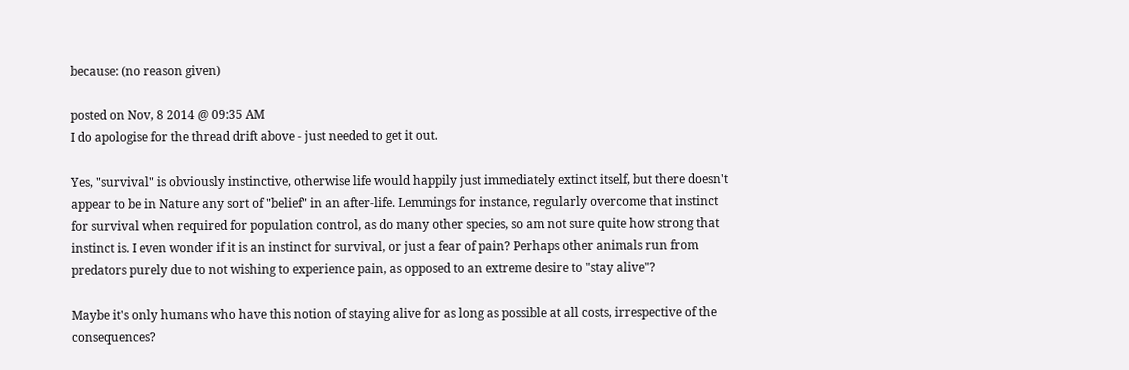because: (no reason given)

posted on Nov, 8 2014 @ 09:35 AM
I do apologise for the thread drift above - just needed to get it out.

Yes, "survival" is obviously instinctive, otherwise life would happily just immediately extinct itself, but there doesn't appear to be in Nature any sort of "belief" in an after-life. Lemmings for instance, regularly overcome that instinct for survival when required for population control, as do many other species, so am not sure quite how strong that instinct is. I even wonder if it is an instinct for survival, or just a fear of pain? Perhaps other animals run from predators purely due to not wishing to experience pain, as opposed to an extreme desire to "stay alive"?

Maybe it's only humans who have this notion of staying alive for as long as possible at all costs, irrespective of the consequences?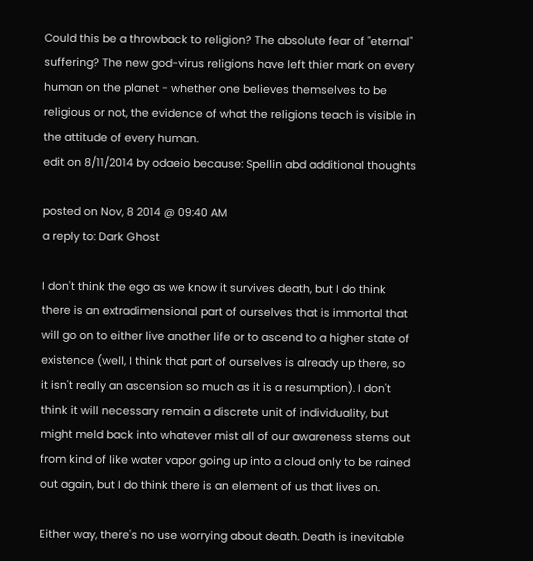Could this be a throwback to religion? The absolute fear of "eternal" suffering? The new god-virus religions have left thier mark on every human on the planet - whether one believes themselves to be religious or not, the evidence of what the religions teach is visible in the attitude of every human.
edit on 8/11/2014 by odaeio because: Spellin abd additional thoughts

posted on Nov, 8 2014 @ 09:40 AM
a reply to: Dark Ghost

I don't think the ego as we know it survives death, but I do think there is an extradimensional part of ourselves that is immortal that will go on to either live another life or to ascend to a higher state of existence (well, I think that part of ourselves is already up there, so it isn't really an ascension so much as it is a resumption). I don't think it will necessary remain a discrete unit of individuality, but might meld back into whatever mist all of our awareness stems out from kind of like water vapor going up into a cloud only to be rained out again, but I do think there is an element of us that lives on.

Either way, there's no use worrying about death. Death is inevitable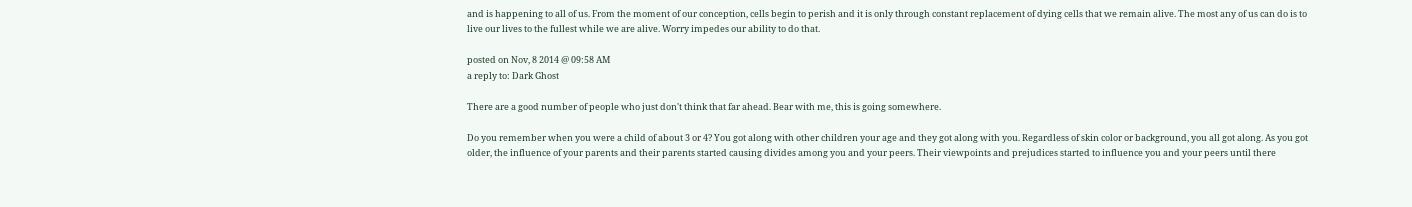and is happening to all of us. From the moment of our conception, cells begin to perish and it is only through constant replacement of dying cells that we remain alive. The most any of us can do is to live our lives to the fullest while we are alive. Worry impedes our ability to do that.

posted on Nov, 8 2014 @ 09:58 AM
a reply to: Dark Ghost

There are a good number of people who just don't think that far ahead. Bear with me, this is going somewhere.

Do you remember when you were a child of about 3 or 4? You got along with other children your age and they got along with you. Regardless of skin color or background, you all got along. As you got older, the influence of your parents and their parents started causing divides among you and your peers. Their viewpoints and prejudices started to influence you and your peers until there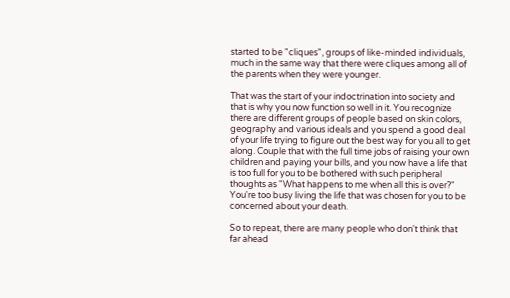started to be "cliques", groups of like-minded individuals, much in the same way that there were cliques among all of the parents when they were younger.

That was the start of your indoctrination into society and that is why you now function so well in it. You recognize there are different groups of people based on skin colors, geography and various ideals and you spend a good deal of your life trying to figure out the best way for you all to get along. Couple that with the full time jobs of raising your own children and paying your bills, and you now have a life that is too full for you to be bothered with such peripheral thoughts as "What happens to me when all this is over?" You're too busy living the life that was chosen for you to be concerned about your death.

So to repeat, there are many people who don't think that far ahead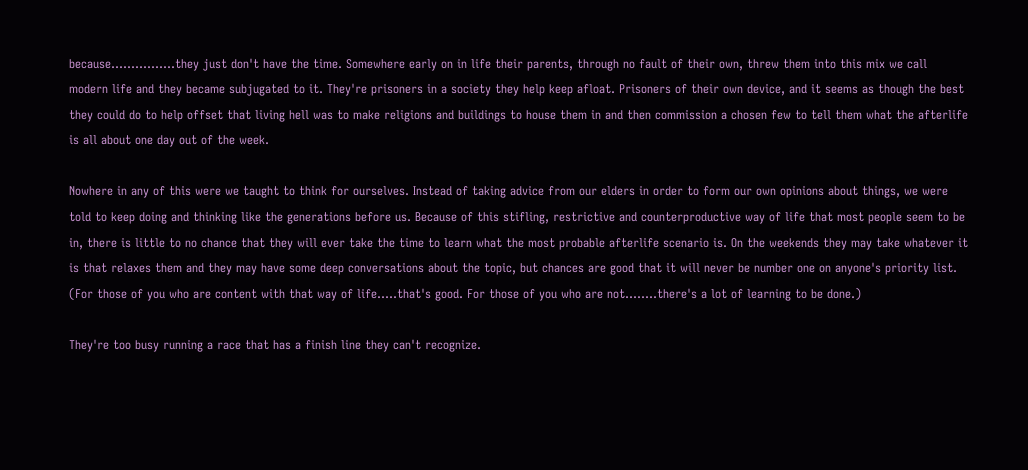because................they just don't have the time. Somewhere early on in life their parents, through no fault of their own, threw them into this mix we call modern life and they became subjugated to it. They're prisoners in a society they help keep afloat. Prisoners of their own device, and it seems as though the best they could do to help offset that living hell was to make religions and buildings to house them in and then commission a chosen few to tell them what the afterlife is all about one day out of the week.

Nowhere in any of this were we taught to think for ourselves. Instead of taking advice from our elders in order to form our own opinions about things, we were told to keep doing and thinking like the generations before us. Because of this stifling, restrictive and counterproductive way of life that most people seem to be in, there is little to no chance that they will ever take the time to learn what the most probable afterlife scenario is. On the weekends they may take whatever it is that relaxes them and they may have some deep conversations about the topic, but chances are good that it will never be number one on anyone's priority list. (For those of you who are content with that way of life.....that's good. For those of you who are not........there's a lot of learning to be done.)

They're too busy running a race that has a finish line they can't recognize.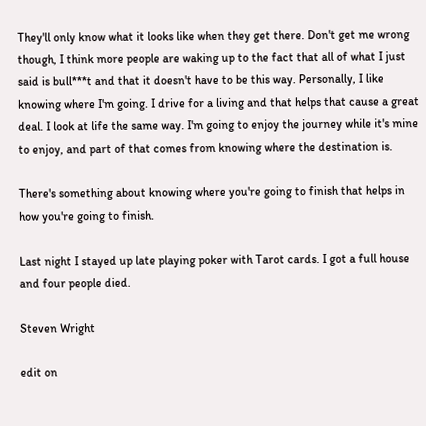They'll only know what it looks like when they get there. Don't get me wrong though, I think more people are waking up to the fact that all of what I just said is bull***t and that it doesn't have to be this way. Personally, I like knowing where I'm going. I drive for a living and that helps that cause a great deal. I look at life the same way. I'm going to enjoy the journey while it's mine to enjoy, and part of that comes from knowing where the destination is.

There's something about knowing where you're going to finish that helps in how you're going to finish.

Last night I stayed up late playing poker with Tarot cards. I got a full house and four people died.

Steven Wright

edit on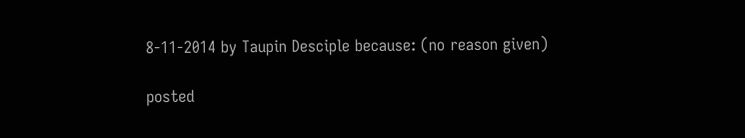8-11-2014 by Taupin Desciple because: (no reason given)

posted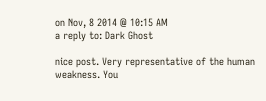on Nov, 8 2014 @ 10:15 AM
a reply to: Dark Ghost

nice post. Very representative of the human weakness. You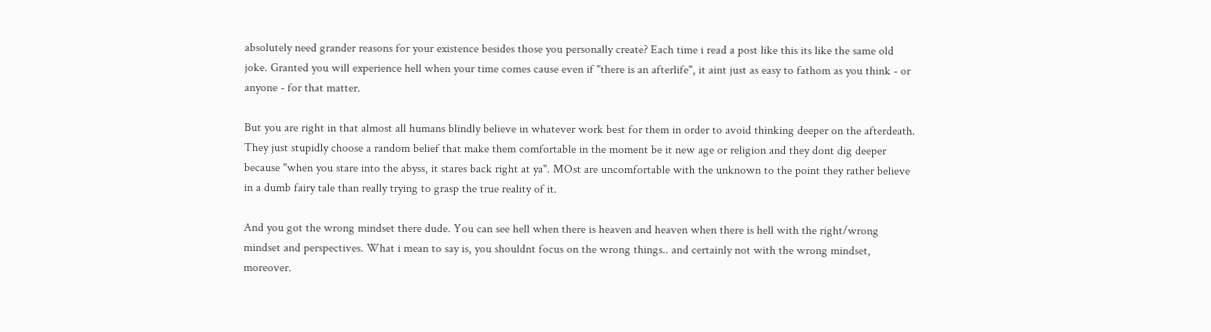absolutely need grander reasons for your existence besides those you personally create? Each time i read a post like this its like the same old joke. Granted you will experience hell when your time comes cause even if "there is an afterlife", it aint just as easy to fathom as you think - or anyone - for that matter.

But you are right in that almost all humans blindly believe in whatever work best for them in order to avoid thinking deeper on the afterdeath. They just stupidly choose a random belief that make them comfortable in the moment be it new age or religion and they dont dig deeper because "when you stare into the abyss, it stares back right at ya". MOst are uncomfortable with the unknown to the point they rather believe in a dumb fairy tale than really trying to grasp the true reality of it.

And you got the wrong mindset there dude. You can see hell when there is heaven and heaven when there is hell with the right/wrong mindset and perspectives. What i mean to say is, you shouldnt focus on the wrong things.. and certainly not with the wrong mindset, moreover.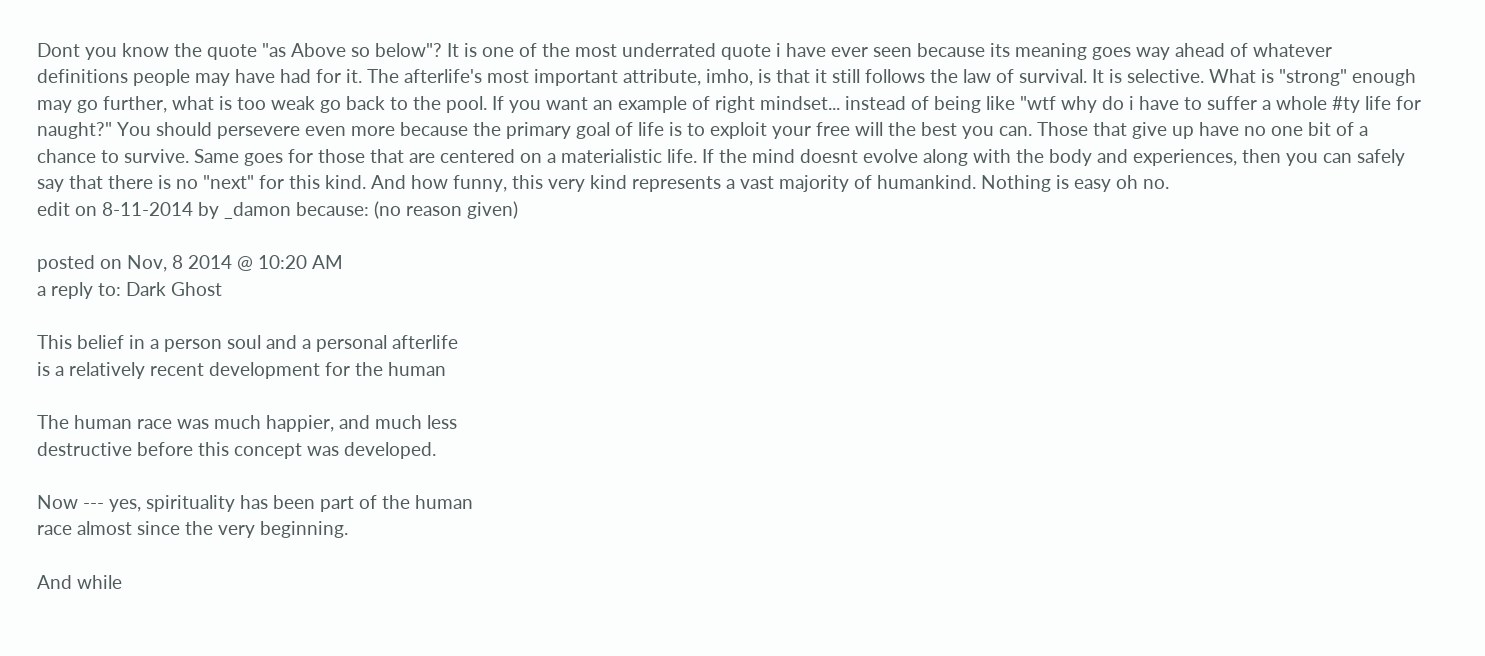Dont you know the quote "as Above so below"? It is one of the most underrated quote i have ever seen because its meaning goes way ahead of whatever definitions people may have had for it. The afterlife's most important attribute, imho, is that it still follows the law of survival. It is selective. What is "strong" enough may go further, what is too weak go back to the pool. If you want an example of right mindset... instead of being like "wtf why do i have to suffer a whole #ty life for naught?" You should persevere even more because the primary goal of life is to exploit your free will the best you can. Those that give up have no one bit of a chance to survive. Same goes for those that are centered on a materialistic life. If the mind doesnt evolve along with the body and experiences, then you can safely say that there is no "next" for this kind. And how funny, this very kind represents a vast majority of humankind. Nothing is easy oh no.
edit on 8-11-2014 by _damon because: (no reason given)

posted on Nov, 8 2014 @ 10:20 AM
a reply to: Dark Ghost

This belief in a person soul and a personal afterlife
is a relatively recent development for the human

The human race was much happier, and much less
destructive before this concept was developed.

Now --- yes, spirituality has been part of the human
race almost since the very beginning.

And while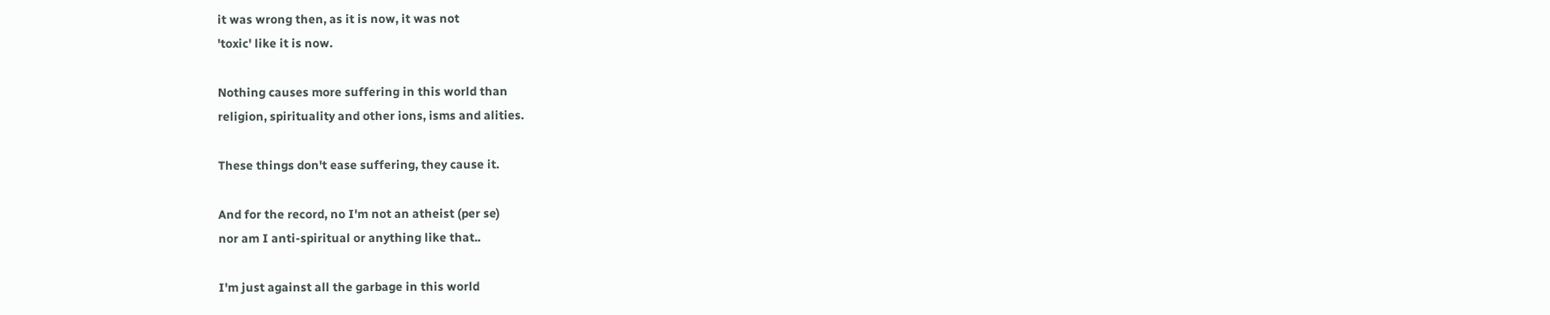it was wrong then, as it is now, it was not
'toxic' like it is now.

Nothing causes more suffering in this world than
religion, spirituality and other ions, isms and alities.

These things don't ease suffering, they cause it.

And for the record, no I'm not an atheist (per se)
nor am I anti-spiritual or anything like that..

I'm just against all the garbage in this world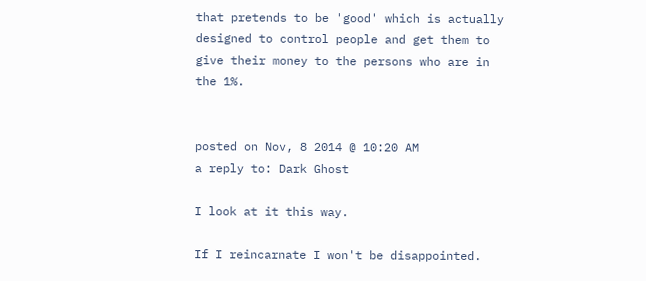that pretends to be 'good' which is actually
designed to control people and get them to
give their money to the persons who are in
the 1%.


posted on Nov, 8 2014 @ 10:20 AM
a reply to: Dark Ghost

I look at it this way.

If I reincarnate I won't be disappointed.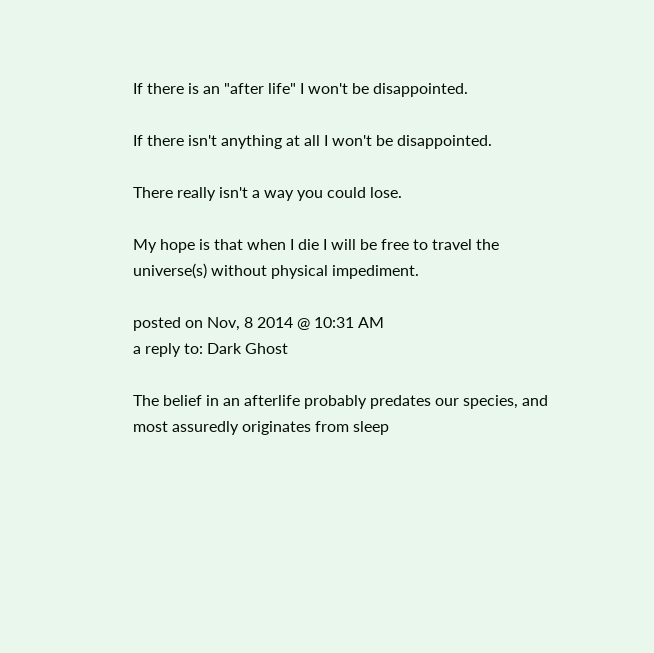If there is an "after life" I won't be disappointed.

If there isn't anything at all I won't be disappointed.

There really isn't a way you could lose.

My hope is that when I die I will be free to travel the universe(s) without physical impediment.

posted on Nov, 8 2014 @ 10:31 AM
a reply to: Dark Ghost

The belief in an afterlife probably predates our species, and most assuredly originates from sleep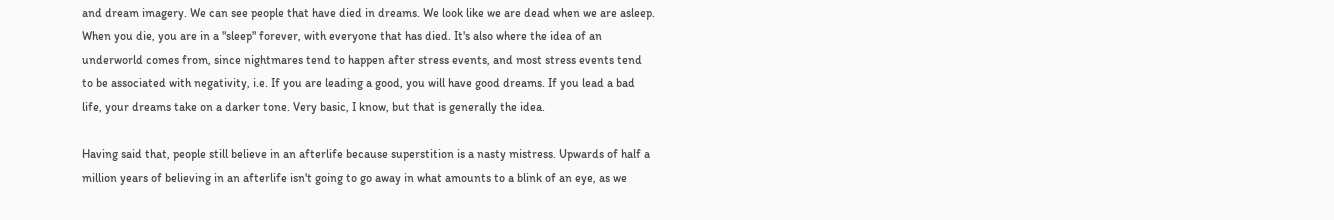and dream imagery. We can see people that have died in dreams. We look like we are dead when we are asleep. When you die, you are in a "sleep" forever, with everyone that has died. It's also where the idea of an underworld comes from, since nightmares tend to happen after stress events, and most stress events tend to be associated with negativity, i.e. If you are leading a good, you will have good dreams. If you lead a bad life, your dreams take on a darker tone. Very basic, I know, but that is generally the idea.

Having said that, people still believe in an afterlife because superstition is a nasty mistress. Upwards of half a million years of believing in an afterlife isn't going to go away in what amounts to a blink of an eye, as we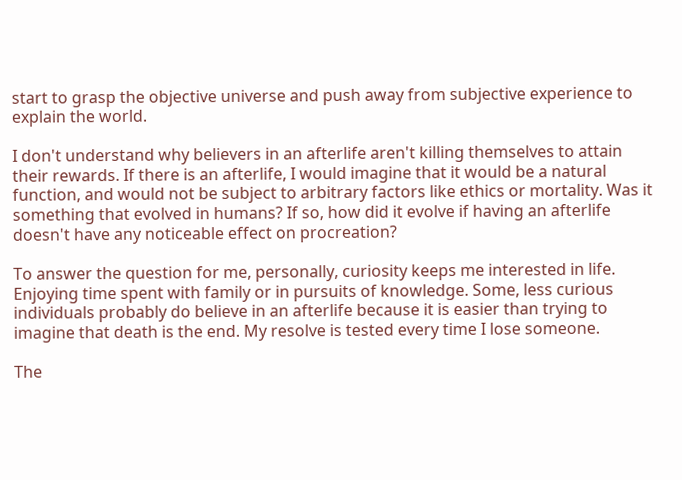start to grasp the objective universe and push away from subjective experience to explain the world.

I don't understand why believers in an afterlife aren't killing themselves to attain their rewards. If there is an afterlife, I would imagine that it would be a natural function, and would not be subject to arbitrary factors like ethics or mortality. Was it something that evolved in humans? If so, how did it evolve if having an afterlife doesn't have any noticeable effect on procreation?

To answer the question for me, personally, curiosity keeps me interested in life. Enjoying time spent with family or in pursuits of knowledge. Some, less curious individuals probably do believe in an afterlife because it is easier than trying to imagine that death is the end. My resolve is tested every time I lose someone.

The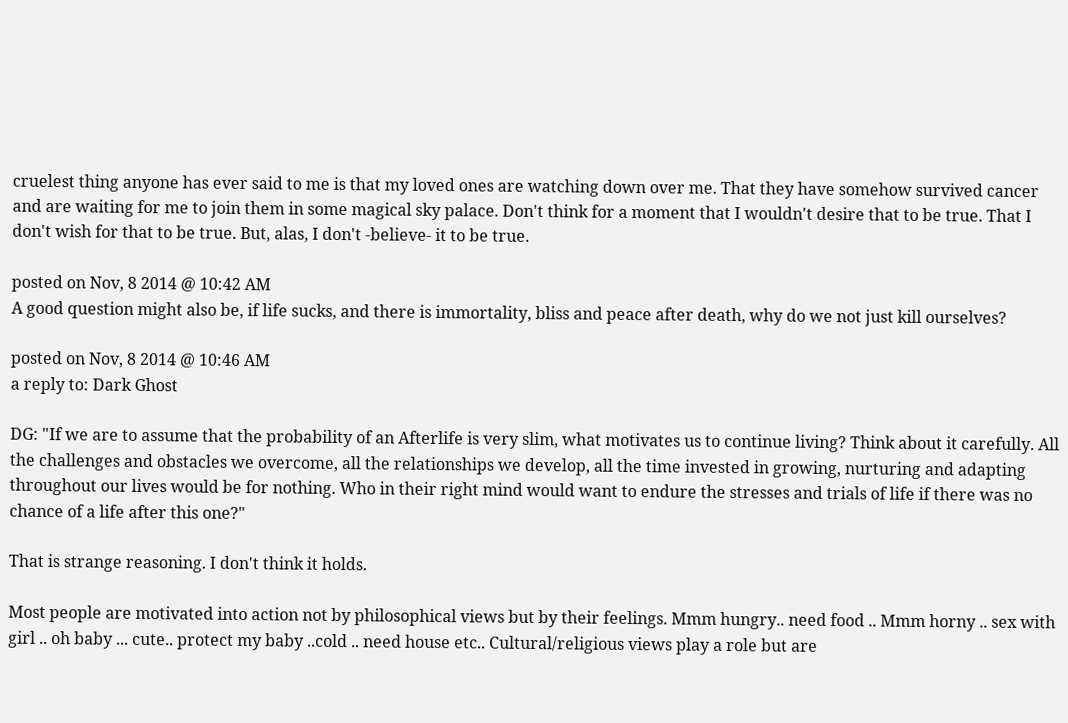cruelest thing anyone has ever said to me is that my loved ones are watching down over me. That they have somehow survived cancer and are waiting for me to join them in some magical sky palace. Don't think for a moment that I wouldn't desire that to be true. That I don't wish for that to be true. But, alas, I don't -believe- it to be true.

posted on Nov, 8 2014 @ 10:42 AM
A good question might also be, if life sucks, and there is immortality, bliss and peace after death, why do we not just kill ourselves?

posted on Nov, 8 2014 @ 10:46 AM
a reply to: Dark Ghost

DG: "If we are to assume that the probability of an Afterlife is very slim, what motivates us to continue living? Think about it carefully. All the challenges and obstacles we overcome, all the relationships we develop, all the time invested in growing, nurturing and adapting throughout our lives would be for nothing. Who in their right mind would want to endure the stresses and trials of life if there was no chance of a life after this one?"

That is strange reasoning. I don't think it holds.

Most people are motivated into action not by philosophical views but by their feelings. Mmm hungry.. need food .. Mmm horny .. sex with girl .. oh baby ... cute.. protect my baby ..cold .. need house etc.. Cultural/religious views play a role but are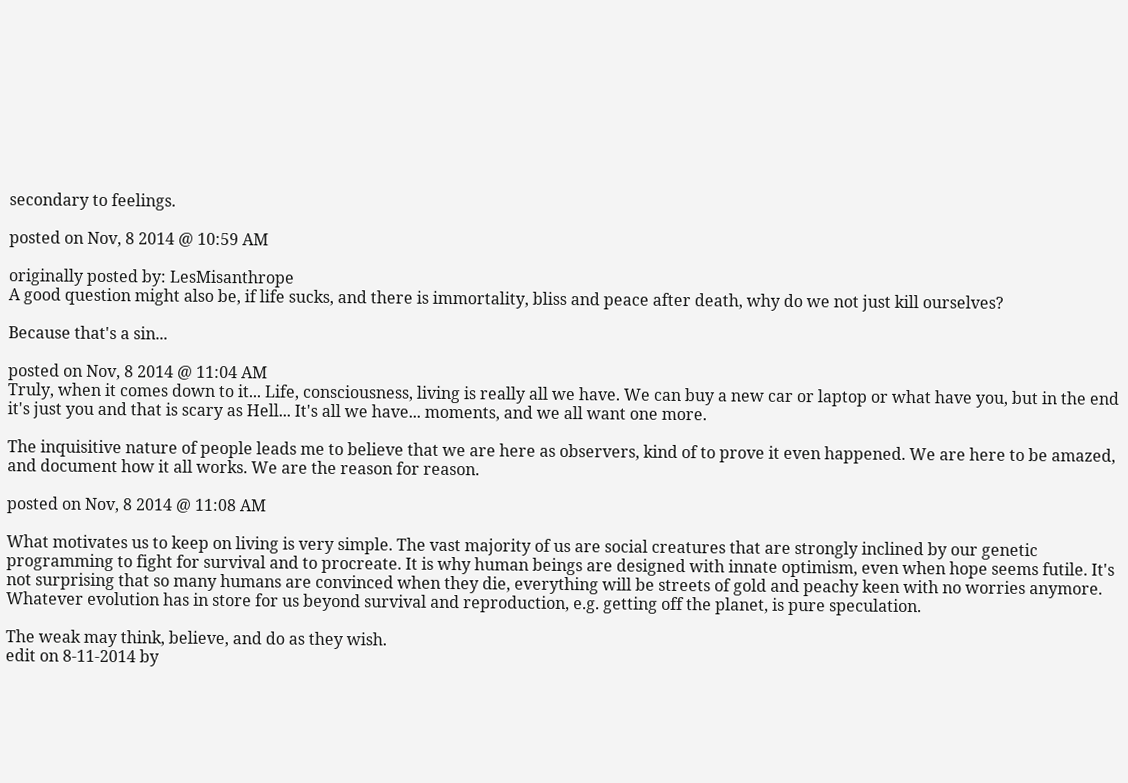secondary to feelings.

posted on Nov, 8 2014 @ 10:59 AM

originally posted by: LesMisanthrope
A good question might also be, if life sucks, and there is immortality, bliss and peace after death, why do we not just kill ourselves?

Because that's a sin...

posted on Nov, 8 2014 @ 11:04 AM
Truly, when it comes down to it... Life, consciousness, living is really all we have. We can buy a new car or laptop or what have you, but in the end it's just you and that is scary as Hell... It's all we have... moments, and we all want one more.

The inquisitive nature of people leads me to believe that we are here as observers, kind of to prove it even happened. We are here to be amazed, and document how it all works. We are the reason for reason.

posted on Nov, 8 2014 @ 11:08 AM

What motivates us to keep on living is very simple. The vast majority of us are social creatures that are strongly inclined by our genetic programming to fight for survival and to procreate. It is why human beings are designed with innate optimism, even when hope seems futile. It's not surprising that so many humans are convinced when they die, everything will be streets of gold and peachy keen with no worries anymore. Whatever evolution has in store for us beyond survival and reproduction, e.g. getting off the planet, is pure speculation.

The weak may think, believe, and do as they wish.
edit on 8-11-2014 by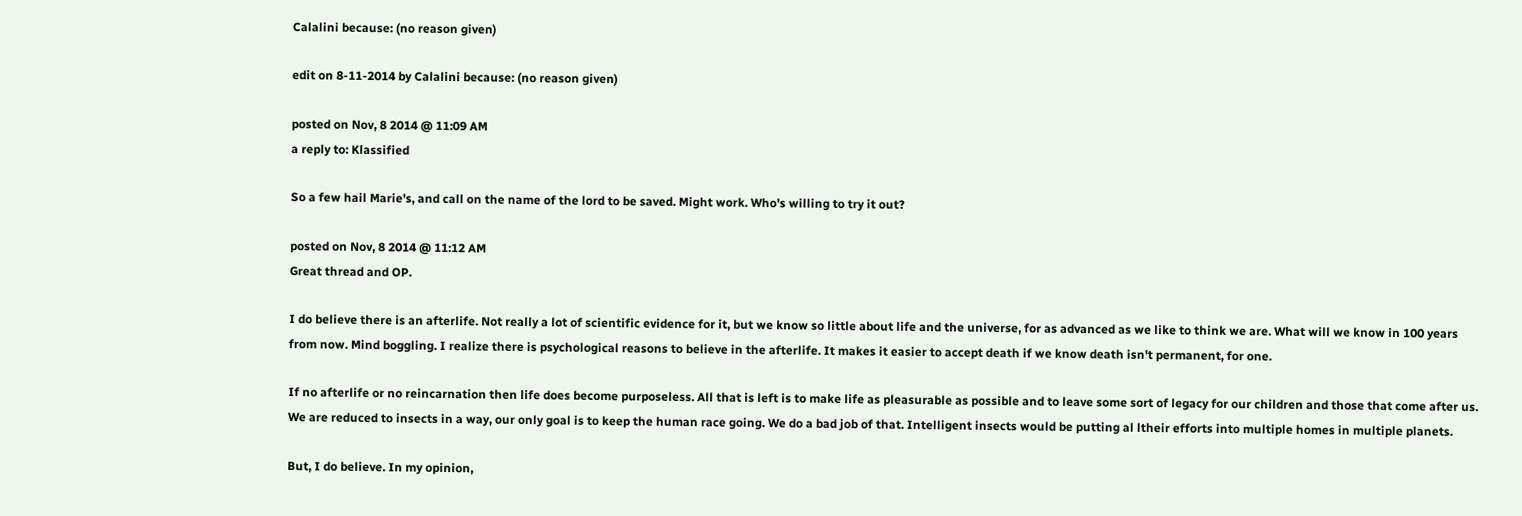Calalini because: (no reason given)

edit on 8-11-2014 by Calalini because: (no reason given)

posted on Nov, 8 2014 @ 11:09 AM
a reply to: Klassified

So a few hail Marie's, and call on the name of the lord to be saved. Might work. Who's willing to try it out?

posted on Nov, 8 2014 @ 11:12 AM
Great thread and OP.

I do believe there is an afterlife. Not really a lot of scientific evidence for it, but we know so little about life and the universe, for as advanced as we like to think we are. What will we know in 100 years from now. Mind boggling. I realize there is psychological reasons to believe in the afterlife. It makes it easier to accept death if we know death isn't permanent, for one.

If no afterlife or no reincarnation then life does become purposeless. All that is left is to make life as pleasurable as possible and to leave some sort of legacy for our children and those that come after us. We are reduced to insects in a way, our only goal is to keep the human race going. We do a bad job of that. Intelligent insects would be putting al ltheir efforts into multiple homes in multiple planets.

But, I do believe. In my opinion,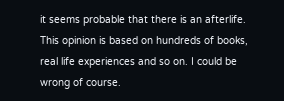it seems probable that there is an afterlife. This opinion is based on hundreds of books, real life experiences and so on. I could be wrong of course.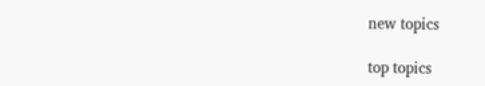new topics

top topics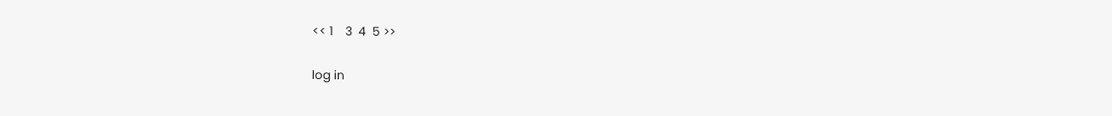<< 1    3  4  5 >>

log in